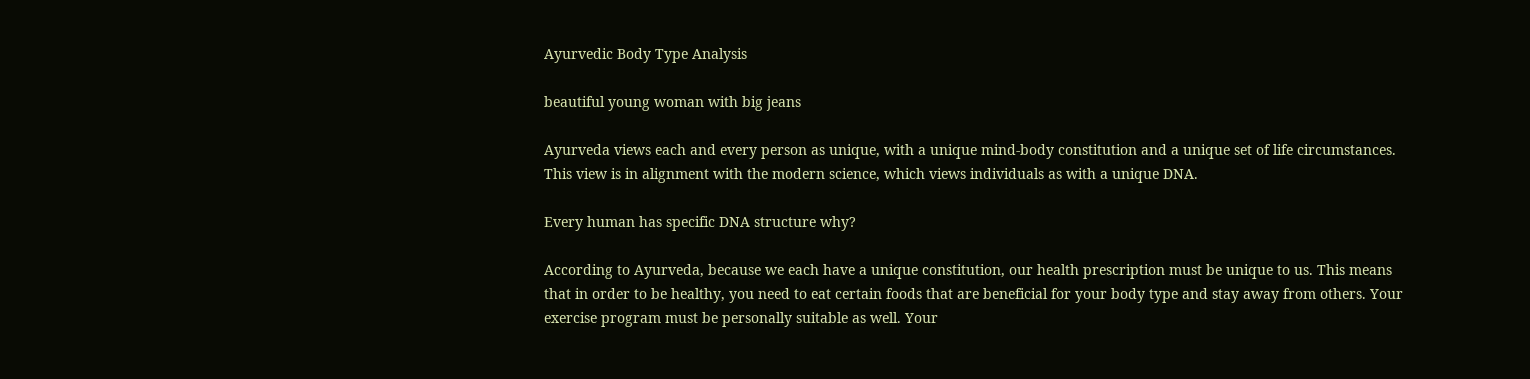Ayurvedic Body Type Analysis

beautiful young woman with big jeans

Ayurveda views each and every person as unique, with a unique mind-body constitution and a unique set of life circumstances. This view is in alignment with the modern science, which views individuals as with a unique DNA.

Every human has specific DNA structure why?

According to Ayurveda, because we each have a unique constitution, our health prescription must be unique to us. This means that in order to be healthy, you need to eat certain foods that are beneficial for your body type and stay away from others. Your exercise program must be personally suitable as well. Your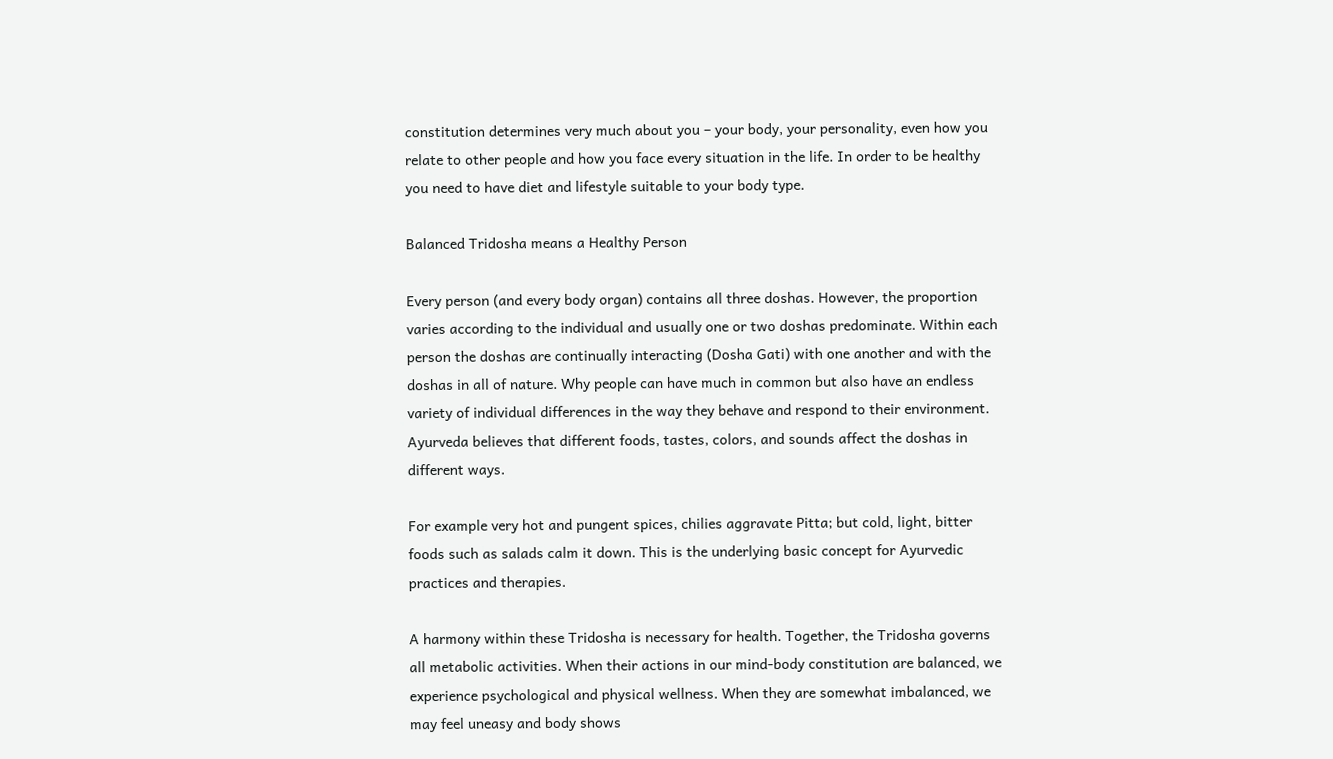constitution determines very much about you – your body, your personality, even how you relate to other people and how you face every situation in the life. In order to be healthy you need to have diet and lifestyle suitable to your body type.

Balanced Tridosha means a Healthy Person

Every person (and every body organ) contains all three doshas. However, the proportion varies according to the individual and usually one or two doshas predominate. Within each person the doshas are continually interacting (Dosha Gati) with one another and with the doshas in all of nature. Why people can have much in common but also have an endless variety of individual differences in the way they behave and respond to their environment. Ayurveda believes that different foods, tastes, colors, and sounds affect the doshas in different ways.

For example very hot and pungent spices, chilies aggravate Pitta; but cold, light, bitter foods such as salads calm it down. This is the underlying basic concept for Ayurvedic practices and therapies.

A harmony within these Tridosha is necessary for health. Together, the Tridosha governs all metabolic activities. When their actions in our mind-body constitution are balanced, we experience psychological and physical wellness. When they are somewhat imbalanced, we may feel uneasy and body shows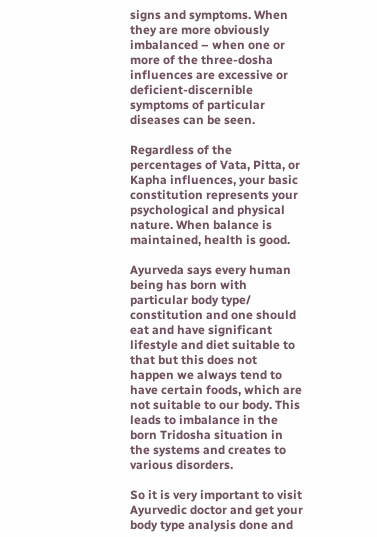signs and symptoms. When they are more obviously imbalanced – when one or more of the three-dosha influences are excessive or deficient-discernible symptoms of particular diseases can be seen.

Regardless of the percentages of Vata, Pitta, or Kapha influences, your basic constitution represents your psychological and physical nature. When balance is maintained, health is good.

Ayurveda says every human being has born with particular body type/ constitution and one should eat and have significant lifestyle and diet suitable to that but this does not happen we always tend to have certain foods, which are not suitable to our body. This leads to imbalance in the born Tridosha situation in the systems and creates to various disorders.

So it is very important to visit Ayurvedic doctor and get your body type analysis done and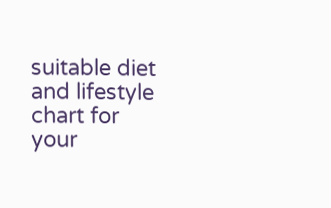suitable diet and lifestyle chart for your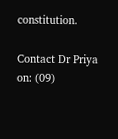constitution.

Contact Dr Priya on: (09)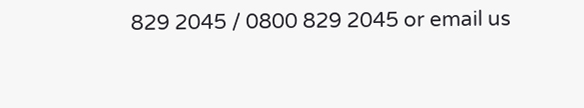829 2045 / 0800 829 2045 or email us